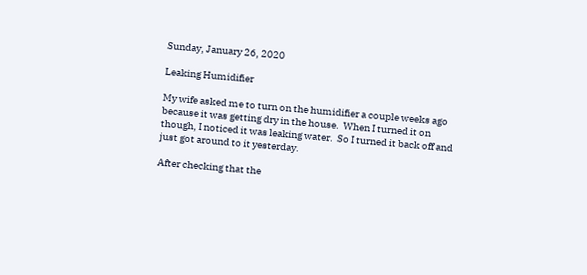Sunday, January 26, 2020

Leaking Humidifier

My wife asked me to turn on the humidifier a couple weeks ago because it was getting dry in the house.  When I turned it on though, I noticed it was leaking water.  So I turned it back off and just got around to it yesterday.

After checking that the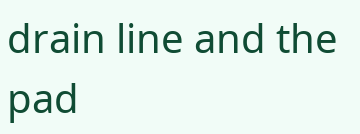drain line and the pad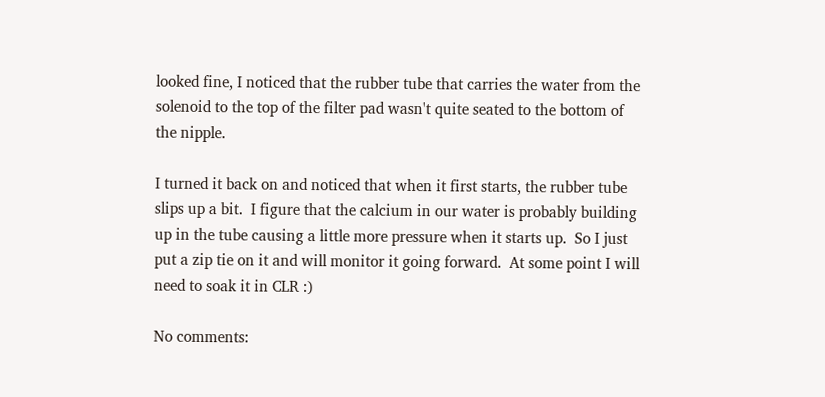looked fine, I noticed that the rubber tube that carries the water from the solenoid to the top of the filter pad wasn't quite seated to the bottom of the nipple.

I turned it back on and noticed that when it first starts, the rubber tube slips up a bit.  I figure that the calcium in our water is probably building up in the tube causing a little more pressure when it starts up.  So I just put a zip tie on it and will monitor it going forward.  At some point I will need to soak it in CLR :)

No comments: